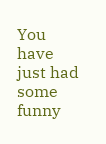You have just had some funny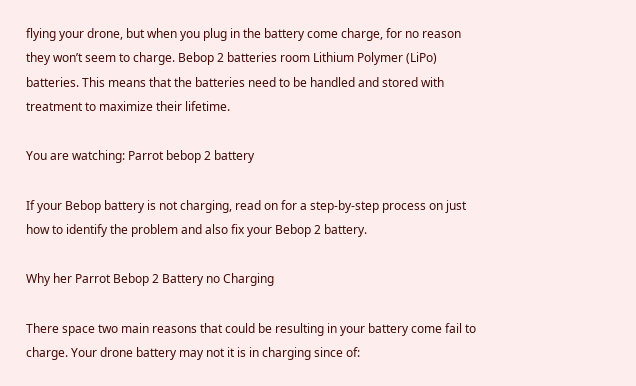flying your drone, but when you plug in the battery come charge, for no reason they won’t seem to charge. Bebop 2 batteries room Lithium Polymer (LiPo) batteries. This means that the batteries need to be handled and stored with treatment to maximize their lifetime.

You are watching: Parrot bebop 2 battery

If your Bebop battery is not charging, read on for a step-by-step process on just how to identify the problem and also fix your Bebop 2 battery.

Why her Parrot Bebop 2 Battery no Charging

There space two main reasons that could be resulting in your battery come fail to charge. Your drone battery may not it is in charging since of: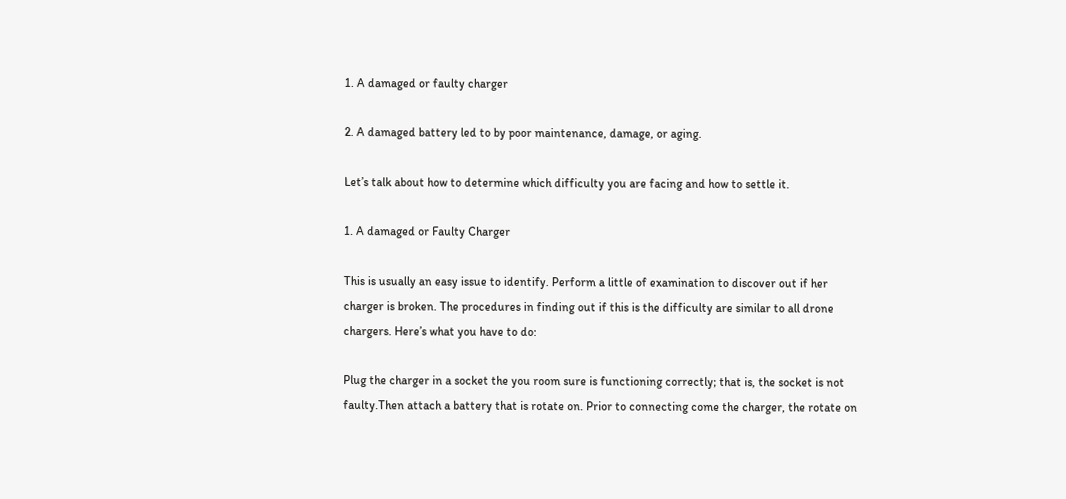1. A damaged or faulty charger

2. A damaged battery led to by poor maintenance, damage, or aging.

Let’s talk about how to determine which difficulty you are facing and how to settle it.

1. A damaged or Faulty Charger

This is usually an easy issue to identify. Perform a little of examination to discover out if her charger is broken. The procedures in finding out if this is the difficulty are similar to all drone chargers. Here’s what you have to do:

Plug the charger in a socket the you room sure is functioning correctly; that is, the socket is not faulty.Then attach a battery that is rotate on. Prior to connecting come the charger, the rotate on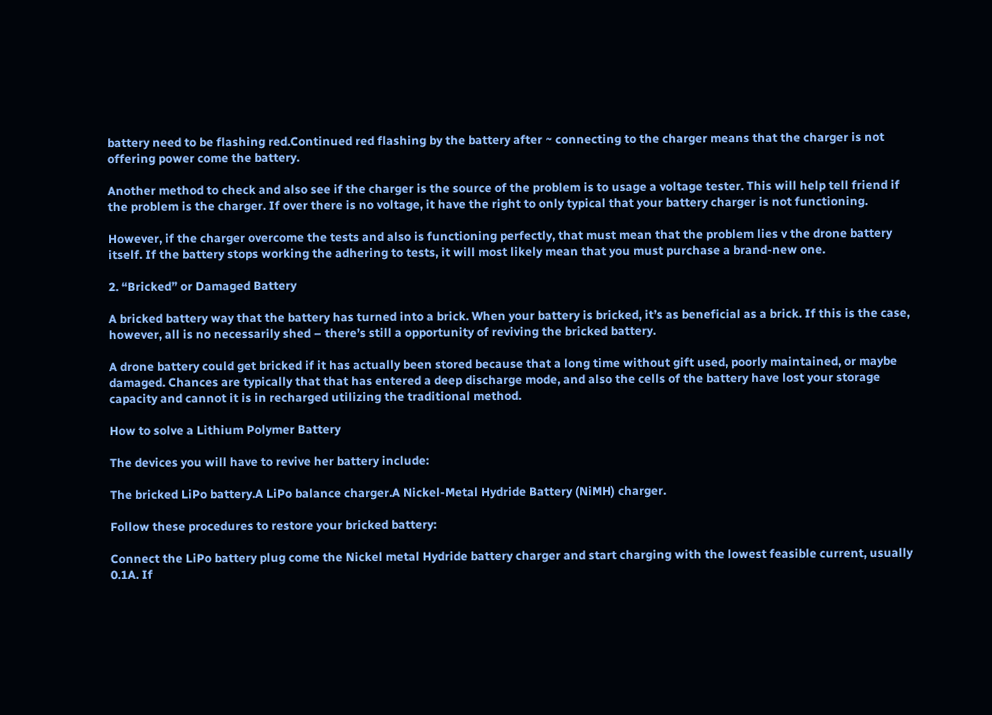battery need to be flashing red.Continued red flashing by the battery after ~ connecting to the charger means that the charger is not offering power come the battery.

Another method to check and also see if the charger is the source of the problem is to usage a voltage tester. This will help tell friend if the problem is the charger. If over there is no voltage, it have the right to only typical that your battery charger is not functioning.

However, if the charger overcome the tests and also is functioning perfectly, that must mean that the problem lies v the drone battery itself. If the battery stops working the adhering to tests, it will most likely mean that you must purchase a brand-new one.

2. “Bricked” or Damaged Battery

A bricked battery way that the battery has turned into a brick. When your battery is bricked, it’s as beneficial as a brick. If this is the case, however, all is no necessarily shed – there’s still a opportunity of reviving the bricked battery.

A drone battery could get bricked if it has actually been stored because that a long time without gift used, poorly maintained, or maybe damaged. Chances are typically that that has entered a deep discharge mode, and also the cells of the battery have lost your storage capacity and cannot it is in recharged utilizing the traditional method.

How to solve a Lithium Polymer Battery

The devices you will have to revive her battery include:

The bricked LiPo battery.A LiPo balance charger.A Nickel-Metal Hydride Battery (NiMH) charger.

Follow these procedures to restore your bricked battery:

Connect the LiPo battery plug come the Nickel metal Hydride battery charger and start charging with the lowest feasible current, usually 0.1A. If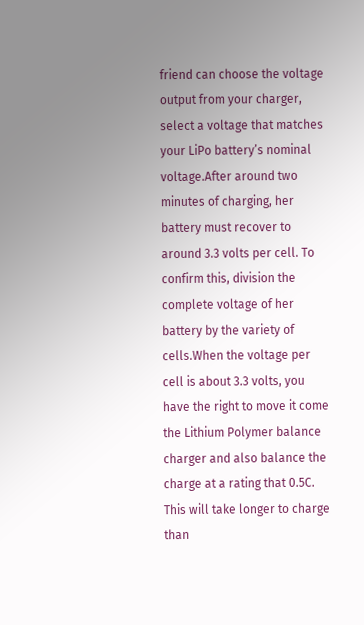friend can choose the voltage output from your charger, select a voltage that matches your LiPo battery’s nominal voltage.After around two minutes of charging, her battery must recover to around 3.3 volts per cell. To confirm this, division the complete voltage of her battery by the variety of cells.When the voltage per cell is about 3.3 volts, you have the right to move it come the Lithium Polymer balance charger and also balance the charge at a rating that 0.5C. This will take longer to charge than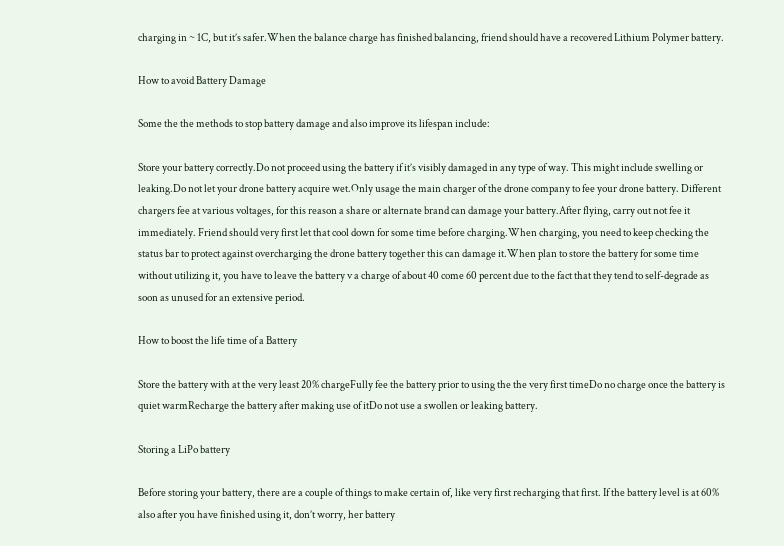charging in ~ 1C, but it’s safer.When the balance charge has finished balancing, friend should have a recovered Lithium Polymer battery.

How to avoid Battery Damage

Some the the methods to stop battery damage and also improve its lifespan include:

Store your battery correctly.Do not proceed using the battery if it’s visibly damaged in any type of way. This might include swelling or leaking.Do not let your drone battery acquire wet.Only usage the main charger of the drone company to fee your drone battery. Different chargers fee at various voltages, for this reason a share or alternate brand can damage your battery.After flying, carry out not fee it immediately. Friend should very first let that cool down for some time before charging.When charging, you need to keep checking the status bar to protect against overcharging the drone battery together this can damage it.When plan to store the battery for some time without utilizing it, you have to leave the battery v a charge of about 40 come 60 percent due to the fact that they tend to self-degrade as soon as unused for an extensive period.

How to boost the life time of a Battery

Store the battery with at the very least 20% chargeFully fee the battery prior to using the the very first timeDo no charge once the battery is quiet warmRecharge the battery after making use of itDo not use a swollen or leaking battery.

Storing a LiPo battery

Before storing your battery, there are a couple of things to make certain of, like very first recharging that first. If the battery level is at 60% also after you have finished using it, don’t worry, her battery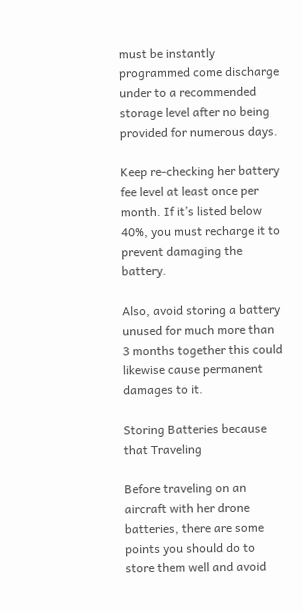must be instantly programmed come discharge under to a recommended storage level after no being provided for numerous days.

Keep re-checking her battery fee level at least once per month. If it’s listed below 40%, you must recharge it to prevent damaging the battery.

Also, avoid storing a battery unused for much more than 3 months together this could likewise cause permanent damages to it.

Storing Batteries because that Traveling

Before traveling on an aircraft with her drone batteries, there are some points you should do to store them well and avoid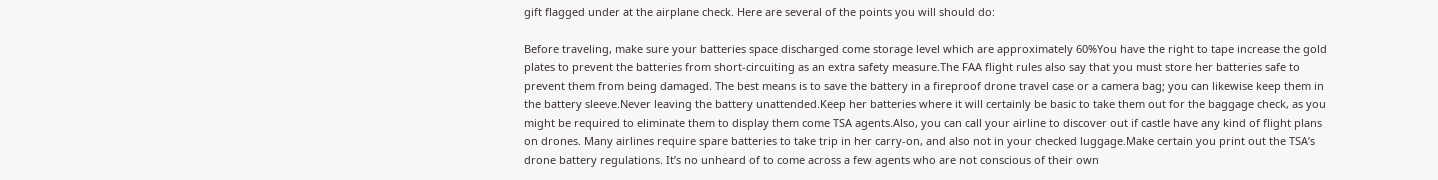gift flagged under at the airplane check. Here are several of the points you will should do:

Before traveling, make sure your batteries space discharged come storage level which are approximately 60%You have the right to tape increase the gold plates to prevent the batteries from short-circuiting as an extra safety measure.The FAA flight rules also say that you must store her batteries safe to prevent them from being damaged. The best means is to save the battery in a fireproof drone travel case or a camera bag; you can likewise keep them in the battery sleeve.Never leaving the battery unattended.Keep her batteries where it will certainly be basic to take them out for the baggage check, as you might be required to eliminate them to display them come TSA agents.Also, you can call your airline to discover out if castle have any kind of flight plans on drones. Many airlines require spare batteries to take trip in her carry-on, and also not in your checked luggage.Make certain you print out the TSA’s drone battery regulations. It’s no unheard of to come across a few agents who are not conscious of their own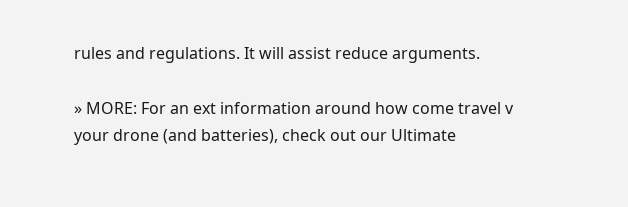rules and regulations. It will assist reduce arguments.

» MORE: For an ext information around how come travel v your drone (and batteries), check out our Ultimate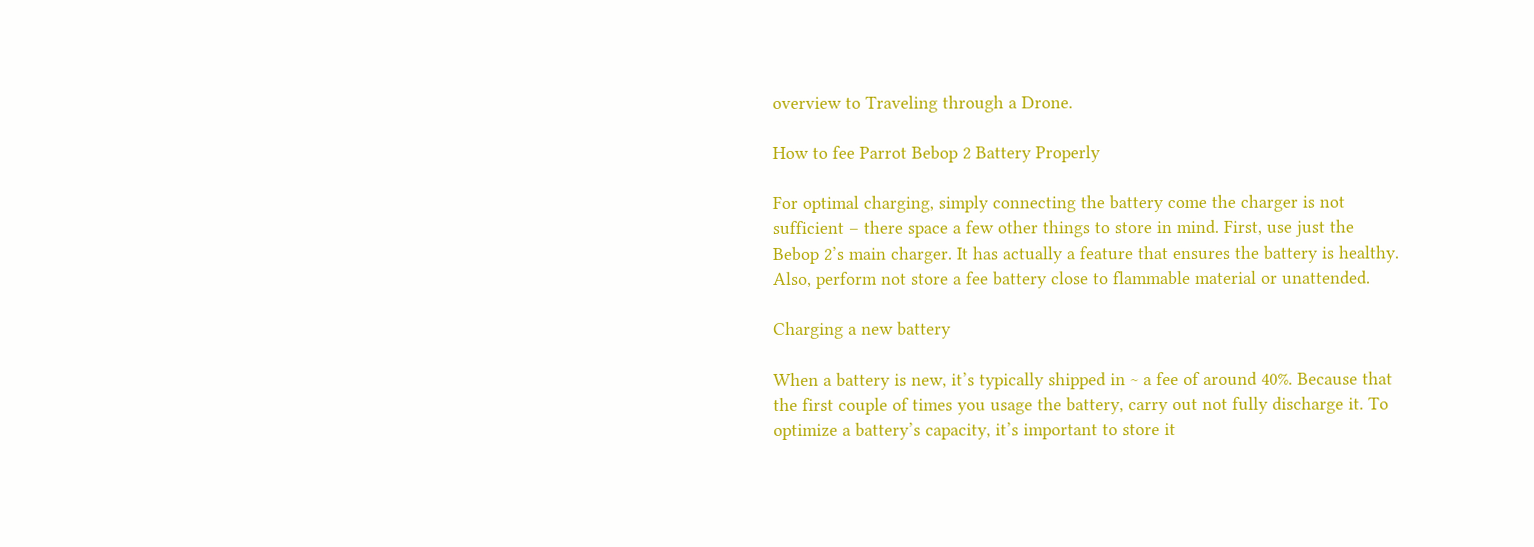overview to Traveling through a Drone.

How to fee Parrot Bebop 2 Battery Properly

For optimal charging, simply connecting the battery come the charger is not sufficient – there space a few other things to store in mind. First, use just the Bebop 2’s main charger. It has actually a feature that ensures the battery is healthy. Also, perform not store a fee battery close to flammable material or unattended.

Charging a new battery

When a battery is new, it’s typically shipped in ~ a fee of around 40%. Because that the first couple of times you usage the battery, carry out not fully discharge it. To optimize a battery’s capacity, it’s important to store it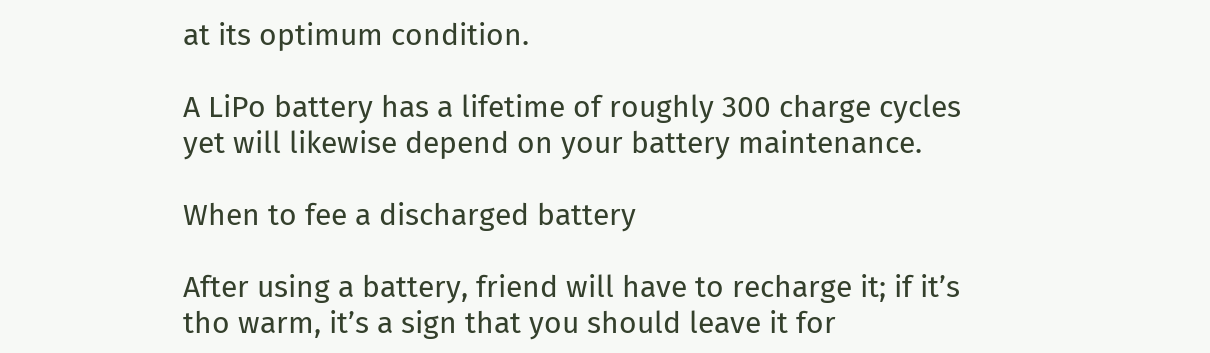at its optimum condition.

A LiPo battery has a lifetime of roughly 300 charge cycles yet will likewise depend on your battery maintenance.

When to fee a discharged battery

After using a battery, friend will have to recharge it; if it’s tho warm, it’s a sign that you should leave it for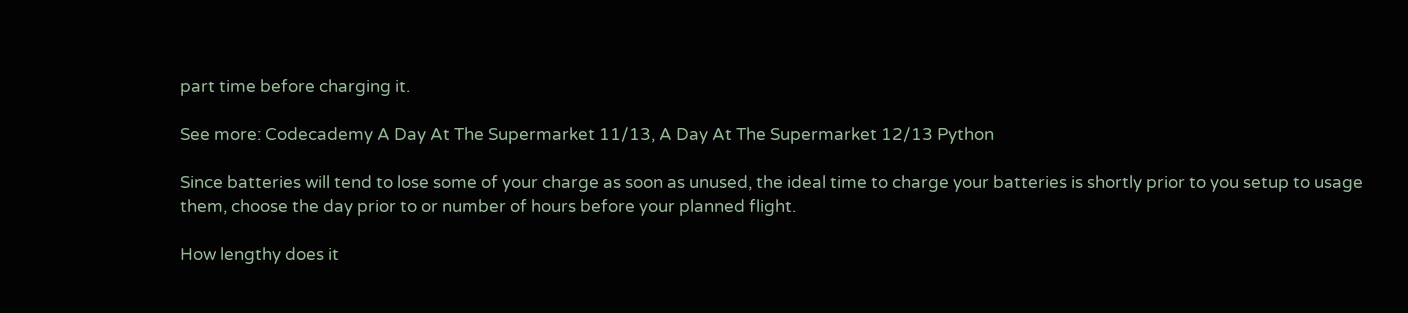part time before charging it.

See more: Codecademy A Day At The Supermarket 11/13, A Day At The Supermarket 12/13 Python

Since batteries will tend to lose some of your charge as soon as unused, the ideal time to charge your batteries is shortly prior to you setup to usage them, choose the day prior to or number of hours before your planned flight.

How lengthy does it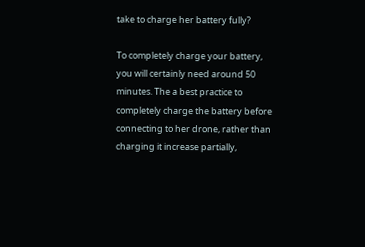take to charge her battery fully?

To completely charge your battery, you will certainly need around 50 minutes. The a best practice to completely charge the battery before connecting to her drone, rather than charging it increase partially,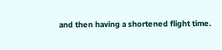and then having a shortened flight time.